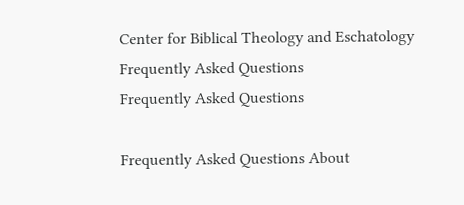Center for Biblical Theology and Eschatology
Frequently Asked Questions
Frequently Asked Questions

Frequently Asked Questions About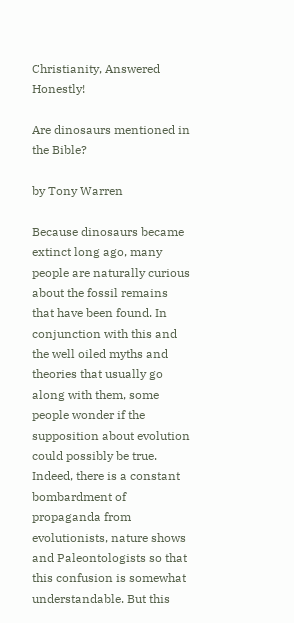Christianity, Answered Honestly!

Are dinosaurs mentioned in the Bible?

by Tony Warren

Because dinosaurs became extinct long ago, many people are naturally curious about the fossil remains that have been found. In conjunction with this and the well oiled myths and theories that usually go along with them, some people wonder if the supposition about evolution could possibly be true. Indeed, there is a constant bombardment of propaganda from evolutionists, nature shows and Paleontologists so that this confusion is somewhat understandable. But this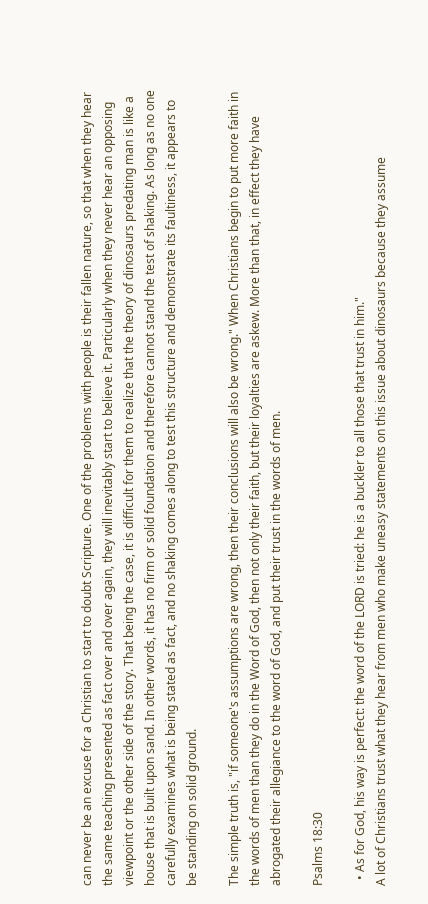can never be an excuse for a Christian to start to doubt Scripture. One of the problems with people is their fallen nature, so that when they hear the same teaching presented as fact over and over again, they will inevitably start to believe it. Particularly when they never hear an opposing viewpoint or the other side of the story. That being the case, it is difficult for them to realize that the theory of dinosaurs predating man is like a house that is built upon sand. In other words, it has no firm or solid foundation and therefore cannot stand the test of shaking. As long as no one carefully examines what is being stated as fact, and no shaking comes along to test this structure and demonstrate its faultiness, it appears to be standing on solid ground.

The simple truth is, "if someone's assumptions are wrong, then their conclusions will also be wrong." When Christians begin to put more faith in the words of men than they do in the Word of God, then not only their faith, but their loyalties are askew. More than that, in effect they have abrogated their allegiance to the word of God, and put their trust in the words of men.

Psalms 18:30

  • As for God, his way is perfect: the word of the LORD is tried: he is a buckler to all those that trust in him."
A lot of Christians trust what they hear from men who make uneasy statements on this issue about dinosaurs because they assume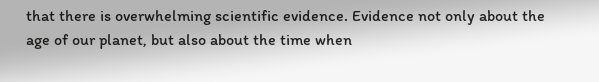that there is overwhelming scientific evidence. Evidence not only about the age of our planet, but also about the time when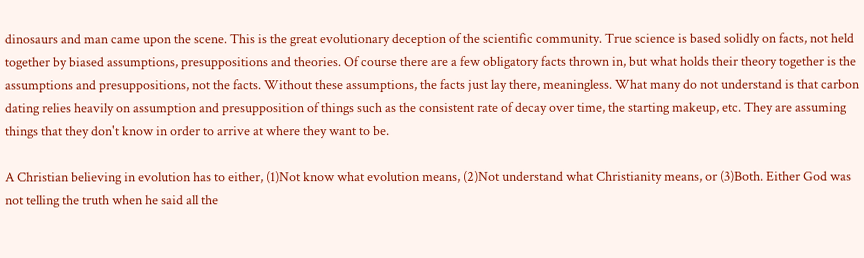dinosaurs and man came upon the scene. This is the great evolutionary deception of the scientific community. True science is based solidly on facts, not held together by biased assumptions, presuppositions and theories. Of course there are a few obligatory facts thrown in, but what holds their theory together is the assumptions and presuppositions, not the facts. Without these assumptions, the facts just lay there, meaningless. What many do not understand is that carbon dating relies heavily on assumption and presupposition of things such as the consistent rate of decay over time, the starting makeup, etc. They are assuming things that they don't know in order to arrive at where they want to be.

A Christian believing in evolution has to either, (1)Not know what evolution means, (2)Not understand what Christianity means, or (3)Both. Either God was not telling the truth when he said all the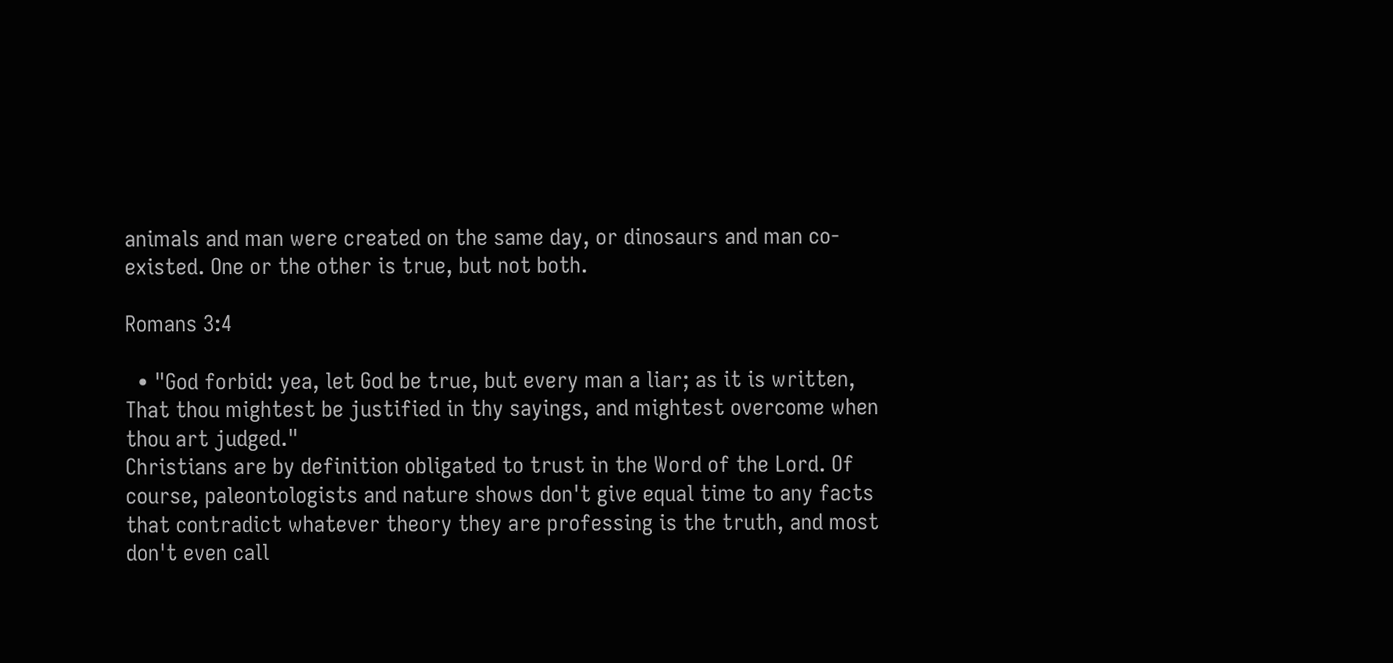animals and man were created on the same day, or dinosaurs and man co-existed. One or the other is true, but not both.

Romans 3:4

  • "God forbid: yea, let God be true, but every man a liar; as it is written, That thou mightest be justified in thy sayings, and mightest overcome when thou art judged."
Christians are by definition obligated to trust in the Word of the Lord. Of course, paleontologists and nature shows don't give equal time to any facts that contradict whatever theory they are professing is the truth, and most don't even call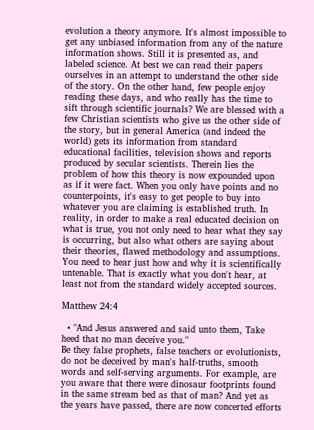evolution a theory anymore. It's almost impossible to get any unbiased information from any of the nature information shows. Still it is presented as, and labeled science. At best we can read their papers ourselves in an attempt to understand the other side of the story. On the other hand, few people enjoy reading these days, and who really has the time to sift through scientific journals? We are blessed with a few Christian scientists who give us the other side of the story, but in general America (and indeed the world) gets its information from standard educational facilities, television shows and reports produced by secular scientists. Therein lies the problem of how this theory is now expounded upon as if it were fact. When you only have points and no counterpoints, it's easy to get people to buy into whatever you are claiming is established truth. In reality, in order to make a real educated decision on what is true, you not only need to hear what they say is occurring, but also what others are saying about their theories, flawed methodology and assumptions. You need to hear just how and why it is scientifically untenable. That is exactly what you don't hear, at least not from the standard widely accepted sources.

Matthew 24:4

  • "And Jesus answered and said unto them, Take heed that no man deceive you."
Be they false prophets, false teachers or evolutionists, do not be deceived by man's half-truths, smooth words and self-serving arguments. For example, are you aware that there were dinosaur footprints found in the same stream bed as that of man? And yet as the years have passed, there are now concerted efforts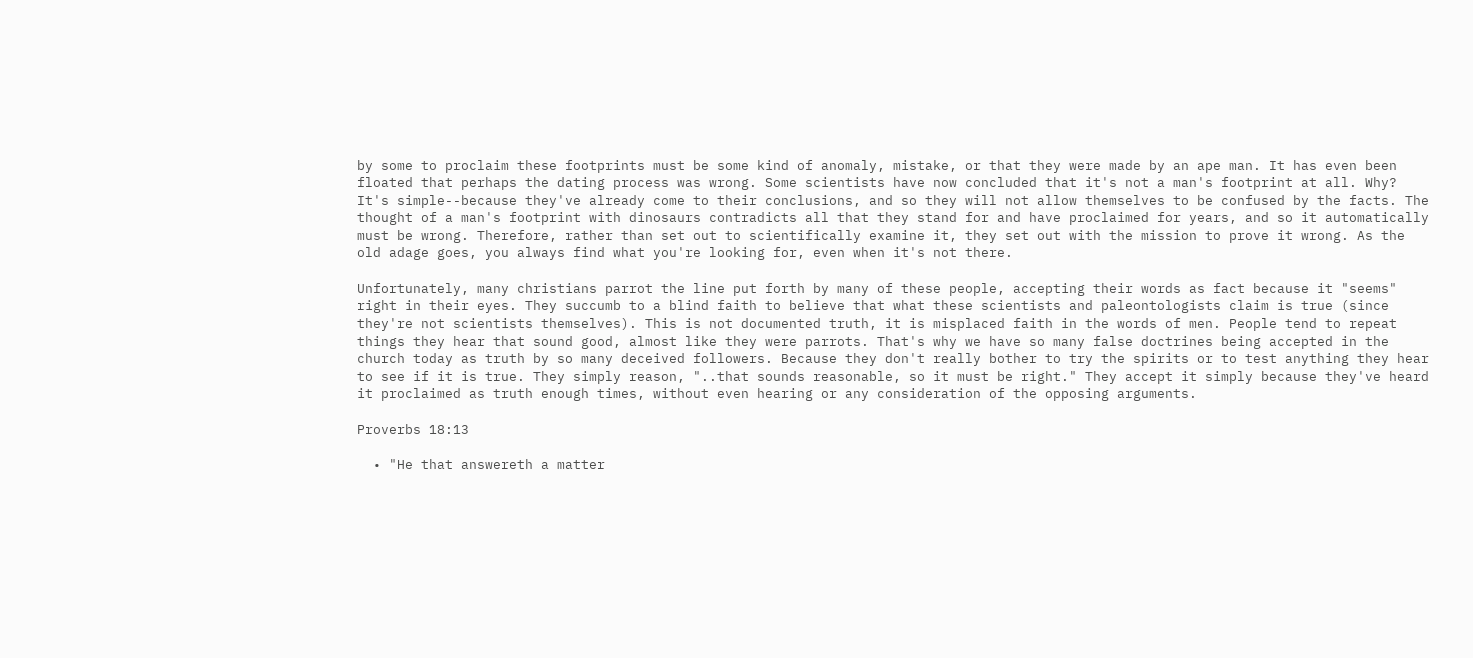by some to proclaim these footprints must be some kind of anomaly, mistake, or that they were made by an ape man. It has even been floated that perhaps the dating process was wrong. Some scientists have now concluded that it's not a man's footprint at all. Why? It's simple--because they've already come to their conclusions, and so they will not allow themselves to be confused by the facts. The thought of a man's footprint with dinosaurs contradicts all that they stand for and have proclaimed for years, and so it automatically must be wrong. Therefore, rather than set out to scientifically examine it, they set out with the mission to prove it wrong. As the old adage goes, you always find what you're looking for, even when it's not there.

Unfortunately, many christians parrot the line put forth by many of these people, accepting their words as fact because it "seems" right in their eyes. They succumb to a blind faith to believe that what these scientists and paleontologists claim is true (since they're not scientists themselves). This is not documented truth, it is misplaced faith in the words of men. People tend to repeat things they hear that sound good, almost like they were parrots. That's why we have so many false doctrines being accepted in the church today as truth by so many deceived followers. Because they don't really bother to try the spirits or to test anything they hear to see if it is true. They simply reason, "..that sounds reasonable, so it must be right." They accept it simply because they've heard it proclaimed as truth enough times, without even hearing or any consideration of the opposing arguments.

Proverbs 18:13

  • "He that answereth a matter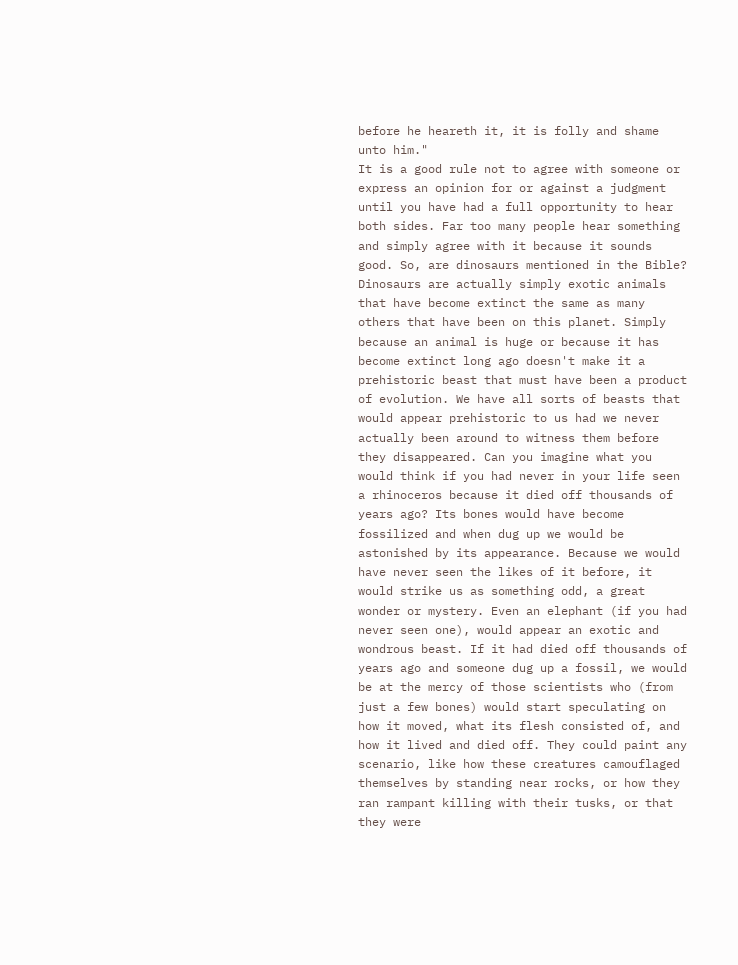before he heareth it, it is folly and shame unto him."
It is a good rule not to agree with someone or express an opinion for or against a judgment until you have had a full opportunity to hear both sides. Far too many people hear something and simply agree with it because it sounds good. So, are dinosaurs mentioned in the Bible? Dinosaurs are actually simply exotic animals that have become extinct the same as many others that have been on this planet. Simply because an animal is huge or because it has become extinct long ago doesn't make it a prehistoric beast that must have been a product of evolution. We have all sorts of beasts that would appear prehistoric to us had we never actually been around to witness them before they disappeared. Can you imagine what you would think if you had never in your life seen a rhinoceros because it died off thousands of years ago? Its bones would have become fossilized and when dug up we would be astonished by its appearance. Because we would have never seen the likes of it before, it would strike us as something odd, a great wonder or mystery. Even an elephant (if you had never seen one), would appear an exotic and wondrous beast. If it had died off thousands of years ago and someone dug up a fossil, we would be at the mercy of those scientists who (from just a few bones) would start speculating on how it moved, what its flesh consisted of, and how it lived and died off. They could paint any scenario, like how these creatures camouflaged themselves by standing near rocks, or how they ran rampant killing with their tusks, or that they were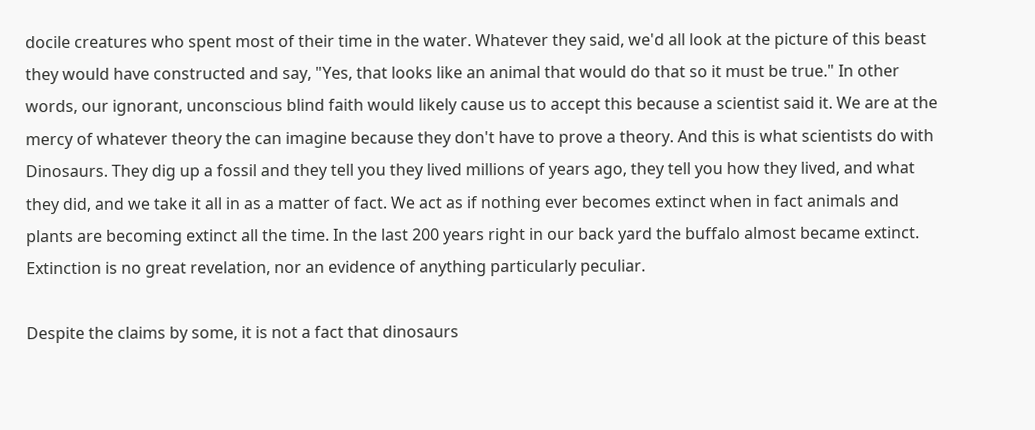docile creatures who spent most of their time in the water. Whatever they said, we'd all look at the picture of this beast they would have constructed and say, "Yes, that looks like an animal that would do that so it must be true." In other words, our ignorant, unconscious blind faith would likely cause us to accept this because a scientist said it. We are at the mercy of whatever theory the can imagine because they don't have to prove a theory. And this is what scientists do with Dinosaurs. They dig up a fossil and they tell you they lived millions of years ago, they tell you how they lived, and what they did, and we take it all in as a matter of fact. We act as if nothing ever becomes extinct when in fact animals and plants are becoming extinct all the time. In the last 200 years right in our back yard the buffalo almost became extinct. Extinction is no great revelation, nor an evidence of anything particularly peculiar.

Despite the claims by some, it is not a fact that dinosaurs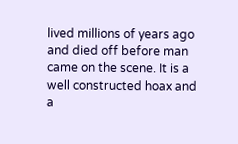lived millions of years ago and died off before man came on the scene. It is a well constructed hoax and a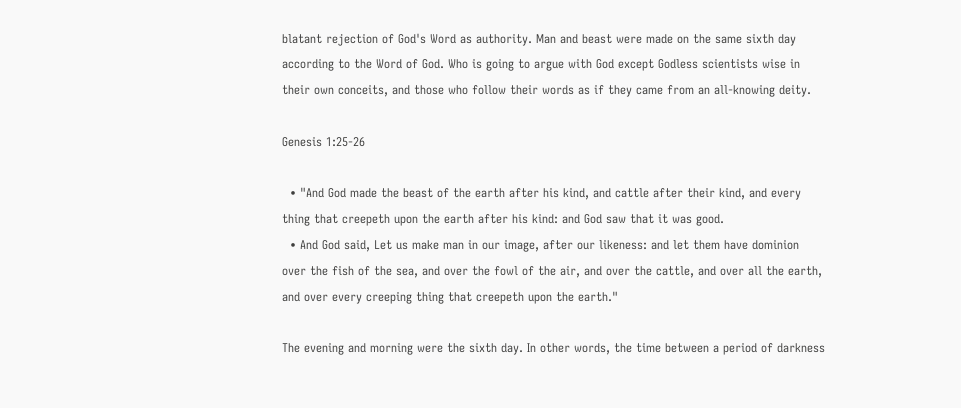blatant rejection of God's Word as authority. Man and beast were made on the same sixth day according to the Word of God. Who is going to argue with God except Godless scientists wise in their own conceits, and those who follow their words as if they came from an all-knowing deity.

Genesis 1:25-26

  • "And God made the beast of the earth after his kind, and cattle after their kind, and every thing that creepeth upon the earth after his kind: and God saw that it was good.
  • And God said, Let us make man in our image, after our likeness: and let them have dominion over the fish of the sea, and over the fowl of the air, and over the cattle, and over all the earth, and over every creeping thing that creepeth upon the earth."

The evening and morning were the sixth day. In other words, the time between a period of darkness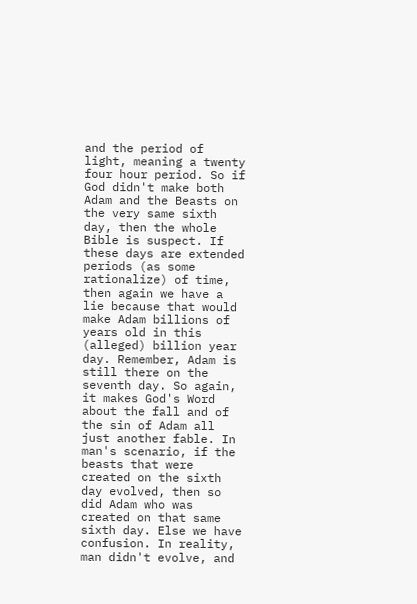and the period of light, meaning a twenty four hour period. So if God didn't make both Adam and the Beasts on the very same sixth day, then the whole Bible is suspect. If these days are extended periods (as some rationalize) of time, then again we have a lie because that would make Adam billions of years old in this (alleged) billion year day. Remember, Adam is still there on the seventh day. So again, it makes God's Word about the fall and of the sin of Adam all just another fable. In man's scenario, if the beasts that were created on the sixth day evolved, then so did Adam who was created on that same sixth day. Else we have confusion. In reality, man didn't evolve, and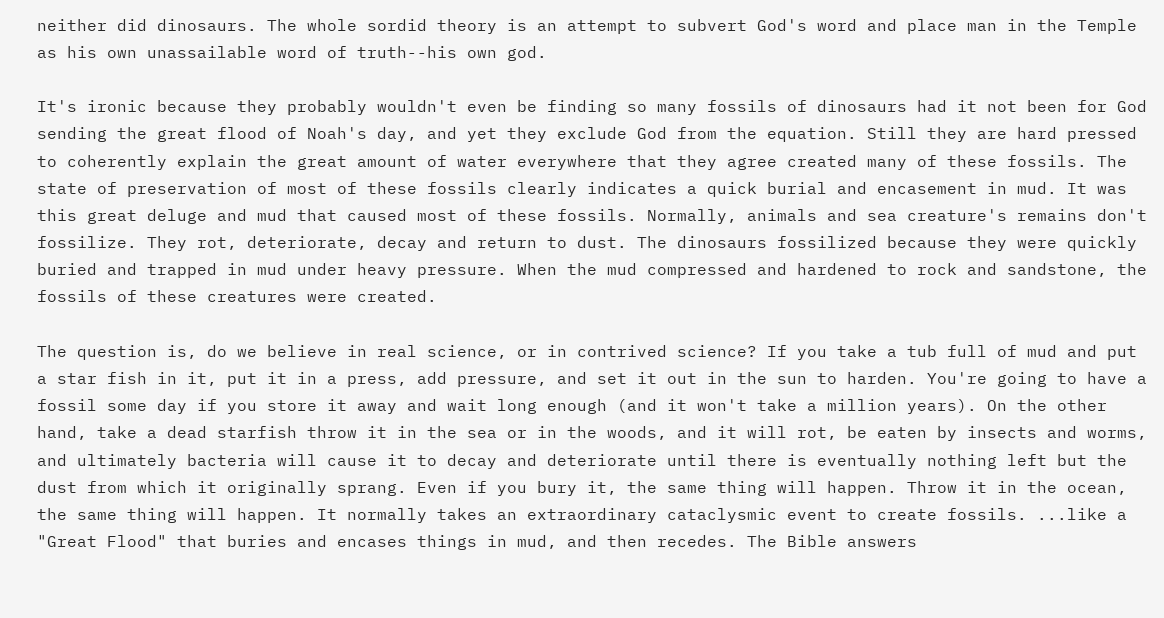neither did dinosaurs. The whole sordid theory is an attempt to subvert God's word and place man in the Temple as his own unassailable word of truth--his own god.

It's ironic because they probably wouldn't even be finding so many fossils of dinosaurs had it not been for God sending the great flood of Noah's day, and yet they exclude God from the equation. Still they are hard pressed to coherently explain the great amount of water everywhere that they agree created many of these fossils. The state of preservation of most of these fossils clearly indicates a quick burial and encasement in mud. It was this great deluge and mud that caused most of these fossils. Normally, animals and sea creature's remains don't fossilize. They rot, deteriorate, decay and return to dust. The dinosaurs fossilized because they were quickly buried and trapped in mud under heavy pressure. When the mud compressed and hardened to rock and sandstone, the fossils of these creatures were created.

The question is, do we believe in real science, or in contrived science? If you take a tub full of mud and put a star fish in it, put it in a press, add pressure, and set it out in the sun to harden. You're going to have a fossil some day if you store it away and wait long enough (and it won't take a million years). On the other hand, take a dead starfish throw it in the sea or in the woods, and it will rot, be eaten by insects and worms, and ultimately bacteria will cause it to decay and deteriorate until there is eventually nothing left but the dust from which it originally sprang. Even if you bury it, the same thing will happen. Throw it in the ocean, the same thing will happen. It normally takes an extraordinary cataclysmic event to create fossils. ...like a "Great Flood" that buries and encases things in mud, and then recedes. The Bible answers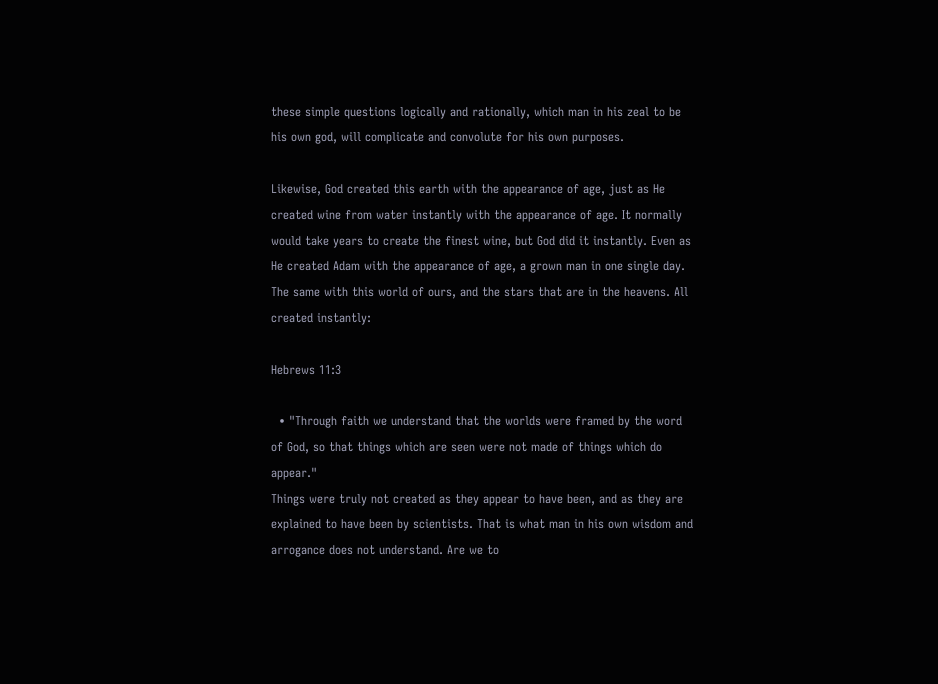these simple questions logically and rationally, which man in his zeal to be his own god, will complicate and convolute for his own purposes.

Likewise, God created this earth with the appearance of age, just as He created wine from water instantly with the appearance of age. It normally would take years to create the finest wine, but God did it instantly. Even as He created Adam with the appearance of age, a grown man in one single day. The same with this world of ours, and the stars that are in the heavens. All created instantly:

Hebrews 11:3

  • "Through faith we understand that the worlds were framed by the word of God, so that things which are seen were not made of things which do appear."
Things were truly not created as they appear to have been, and as they are explained to have been by scientists. That is what man in his own wisdom and arrogance does not understand. Are we to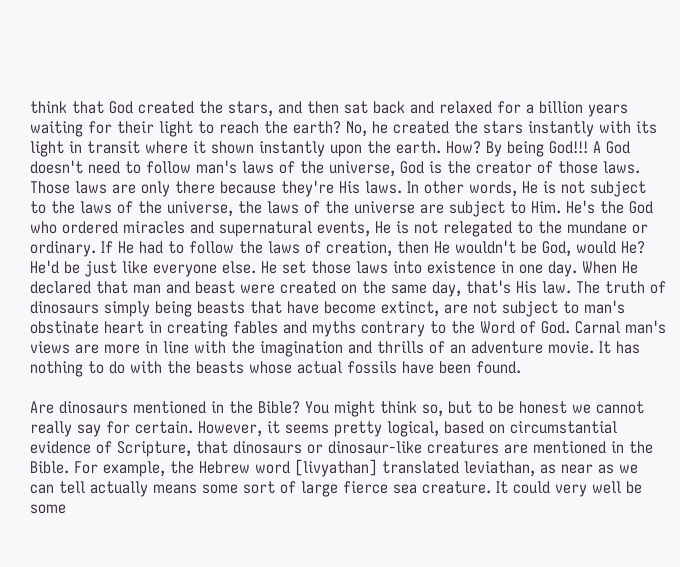think that God created the stars, and then sat back and relaxed for a billion years waiting for their light to reach the earth? No, he created the stars instantly with its light in transit where it shown instantly upon the earth. How? By being God!!! A God doesn't need to follow man's laws of the universe, God is the creator of those laws. Those laws are only there because they're His laws. In other words, He is not subject to the laws of the universe, the laws of the universe are subject to Him. He's the God who ordered miracles and supernatural events, He is not relegated to the mundane or ordinary. If He had to follow the laws of creation, then He wouldn't be God, would He? He'd be just like everyone else. He set those laws into existence in one day. When He declared that man and beast were created on the same day, that's His law. The truth of dinosaurs simply being beasts that have become extinct, are not subject to man's obstinate heart in creating fables and myths contrary to the Word of God. Carnal man's views are more in line with the imagination and thrills of an adventure movie. It has nothing to do with the beasts whose actual fossils have been found.

Are dinosaurs mentioned in the Bible? You might think so, but to be honest we cannot really say for certain. However, it seems pretty logical, based on circumstantial evidence of Scripture, that dinosaurs or dinosaur-like creatures are mentioned in the Bible. For example, the Hebrew word [livyathan] translated leviathan, as near as we can tell actually means some sort of large fierce sea creature. It could very well be some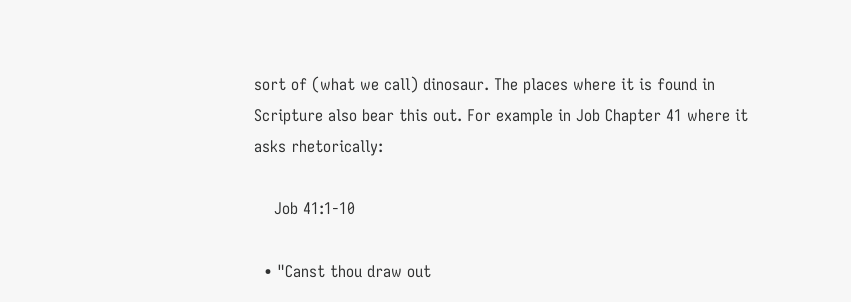sort of (what we call) dinosaur. The places where it is found in Scripture also bear this out. For example in Job Chapter 41 where it asks rhetorically:

    Job 41:1-10

  • "Canst thou draw out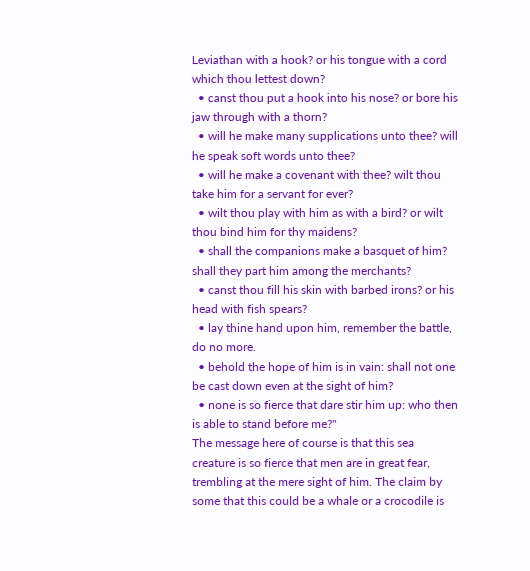Leviathan with a hook? or his tongue with a cord which thou lettest down?
  • canst thou put a hook into his nose? or bore his jaw through with a thorn?
  • will he make many supplications unto thee? will he speak soft words unto thee?
  • will he make a covenant with thee? wilt thou take him for a servant for ever?
  • wilt thou play with him as with a bird? or wilt thou bind him for thy maidens?
  • shall the companions make a basquet of him? shall they part him among the merchants?
  • canst thou fill his skin with barbed irons? or his head with fish spears?
  • lay thine hand upon him, remember the battle, do no more.
  • behold the hope of him is in vain: shall not one be cast down even at the sight of him?
  • none is so fierce that dare stir him up: who then is able to stand before me?"
The message here of course is that this sea creature is so fierce that men are in great fear, trembling at the mere sight of him. The claim by some that this could be a whale or a crocodile is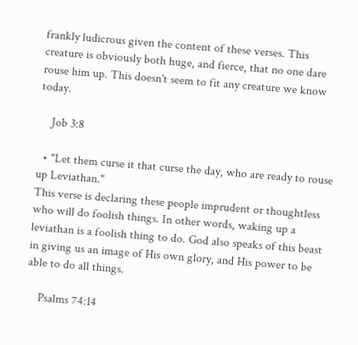frankly ludicrous given the content of these verses. This creature is obviously both huge, and fierce, that no one dare rouse him up. This doesn't seem to fit any creature we know today.

    Job 3:8

  • "Let them curse it that curse the day, who are ready to rouse up Leviathan."
This verse is declaring these people imprudent or thoughtless who will do foolish things. In other words, waking up a leviathan is a foolish thing to do. God also speaks of this beast in giving us an image of His own glory, and His power to be able to do all things.

    Psalms 74:14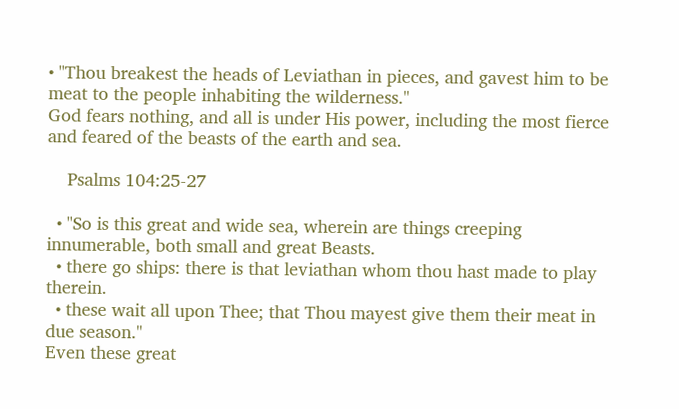• "Thou breakest the heads of Leviathan in pieces, and gavest him to be meat to the people inhabiting the wilderness."
God fears nothing, and all is under His power, including the most fierce and feared of the beasts of the earth and sea.

    Psalms 104:25-27

  • "So is this great and wide sea, wherein are things creeping innumerable, both small and great Beasts.
  • there go ships: there is that leviathan whom thou hast made to play therein.
  • these wait all upon Thee; that Thou mayest give them their meat in due season."
Even these great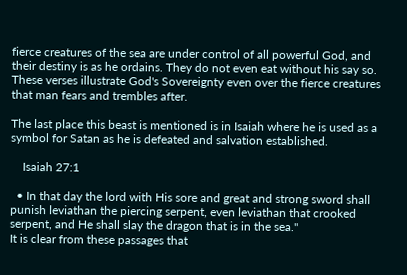fierce creatures of the sea are under control of all powerful God, and their destiny is as he ordains. They do not even eat without his say so. These verses illustrate God's Sovereignty even over the fierce creatures that man fears and trembles after.

The last place this beast is mentioned is in Isaiah where he is used as a symbol for Satan as he is defeated and salvation established.

    Isaiah 27:1

  • In that day the lord with His sore and great and strong sword shall punish leviathan the piercing serpent, even leviathan that crooked serpent, and He shall slay the dragon that is in the sea."
It is clear from these passages that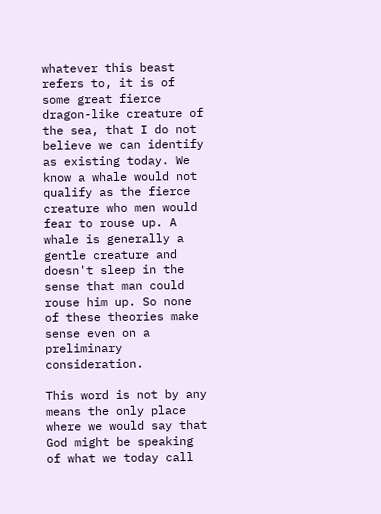whatever this beast refers to, it is of some great fierce dragon-like creature of the sea, that I do not believe we can identify as existing today. We know a whale would not qualify as the fierce creature who men would fear to rouse up. A whale is generally a gentle creature and doesn't sleep in the sense that man could rouse him up. So none of these theories make sense even on a preliminary consideration.

This word is not by any means the only place where we would say that God might be speaking of what we today call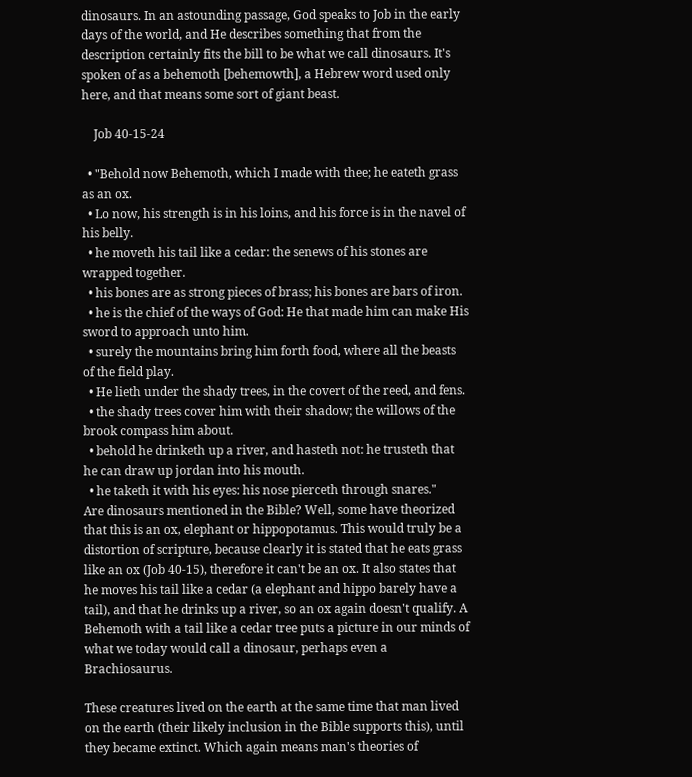dinosaurs. In an astounding passage, God speaks to Job in the early days of the world, and He describes something that from the description certainly fits the bill to be what we call dinosaurs. It's spoken of as a behemoth [behemowth], a Hebrew word used only here, and that means some sort of giant beast.

    Job 40-15-24

  • "Behold now Behemoth, which I made with thee; he eateth grass as an ox.
  • Lo now, his strength is in his loins, and his force is in the navel of his belly.
  • he moveth his tail like a cedar: the senews of his stones are wrapped together.
  • his bones are as strong pieces of brass; his bones are bars of iron.
  • he is the chief of the ways of God: He that made him can make His sword to approach unto him.
  • surely the mountains bring him forth food, where all the beasts of the field play.
  • He lieth under the shady trees, in the covert of the reed, and fens.
  • the shady trees cover him with their shadow; the willows of the brook compass him about.
  • behold he drinketh up a river, and hasteth not: he trusteth that he can draw up jordan into his mouth.
  • he taketh it with his eyes: his nose pierceth through snares."
Are dinosaurs mentioned in the Bible? Well, some have theorized that this is an ox, elephant or hippopotamus. This would truly be a distortion of scripture, because clearly it is stated that he eats grass like an ox (Job 40-15), therefore it can't be an ox. It also states that he moves his tail like a cedar (a elephant and hippo barely have a tail), and that he drinks up a river, so an ox again doesn't qualify. A Behemoth with a tail like a cedar tree puts a picture in our minds of what we today would call a dinosaur, perhaps even a Brachiosaurus.

These creatures lived on the earth at the same time that man lived on the earth (their likely inclusion in the Bible supports this), until they became extinct. Which again means man's theories of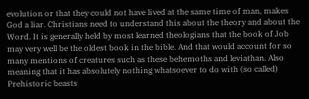evolution or that they could not have lived at the same time of man, makes God a liar. Christians need to understand this about the theory and about the Word. It is generally held by most learned theologians that the book of Job may very well be the oldest book in the bible. And that would account for so many mentions of creatures such as these behemoths and leviathan. Also meaning that it has absolutely nothing whatsoever to do with (so called) Prehistoric beasts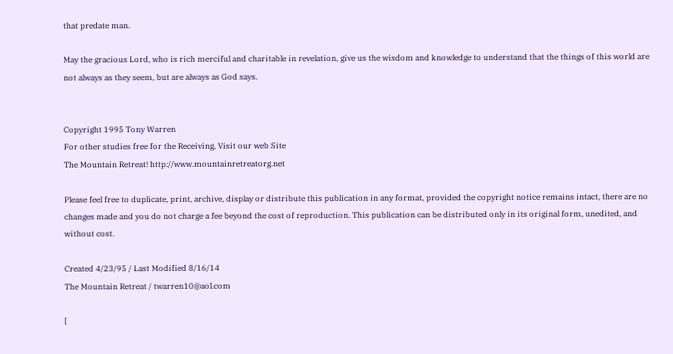that predate man.

May the gracious Lord, who is rich merciful and charitable in revelation, give us the wisdom and knowledge to understand that the things of this world are not always as they seem, but are always as God says.


Copyright 1995 Tony Warren
For other studies free for the Receiving, Visit our web Site
The Mountain Retreat! http://www.mountainretreatorg.net

Please feel free to duplicate, print, archive, display or distribute this publication in any format, provided the copyright notice remains intact, there are no changes made and you do not charge a fee beyond the cost of reproduction. This publication can be distributed only in its original form, unedited, and without cost.

Created 4/23/95 / Last Modified 8/16/14
The Mountain Retreat / twarren10@aol.com

[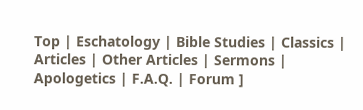Top | Eschatology | Bible Studies | Classics | Articles | Other Articles | Sermons | Apologetics | F.A.Q. | Forum ]